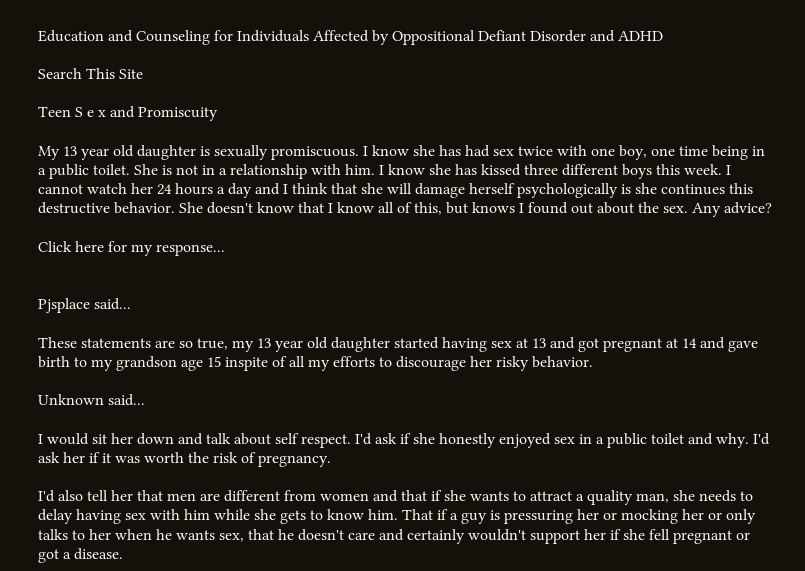Education and Counseling for Individuals Affected by Oppositional Defiant Disorder and ADHD

Search This Site

Teen S e x and Promiscuity

My 13 year old daughter is sexually promiscuous. I know she has had sex twice with one boy, one time being in a public toilet. She is not in a relationship with him. I know she has kissed three different boys this week. I cannot watch her 24 hours a day and I think that she will damage herself psychologically is she continues this destructive behavior. She doesn't know that I know all of this, but knows I found out about the sex. Any advice?

Click here for my response...


Pjsplace said...

These statements are so true, my 13 year old daughter started having sex at 13 and got pregnant at 14 and gave birth to my grandson age 15 inspite of all my efforts to discourage her risky behavior.

Unknown said...

I would sit her down and talk about self respect. I'd ask if she honestly enjoyed sex in a public toilet and why. I'd ask her if it was worth the risk of pregnancy.

I'd also tell her that men are different from women and that if she wants to attract a quality man, she needs to delay having sex with him while she gets to know him. That if a guy is pressuring her or mocking her or only talks to her when he wants sex, that he doesn't care and certainly wouldn't support her if she fell pregnant or got a disease.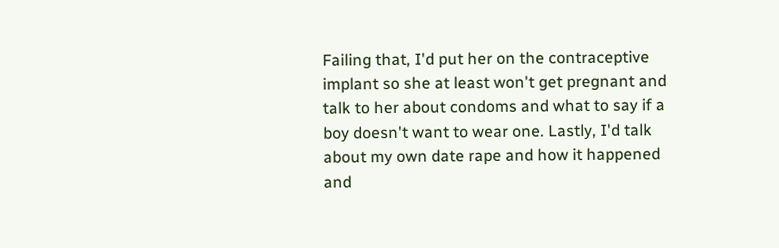Failing that, I'd put her on the contraceptive implant so she at least won't get pregnant and talk to her about condoms and what to say if a boy doesn't want to wear one. Lastly, I'd talk about my own date rape and how it happened and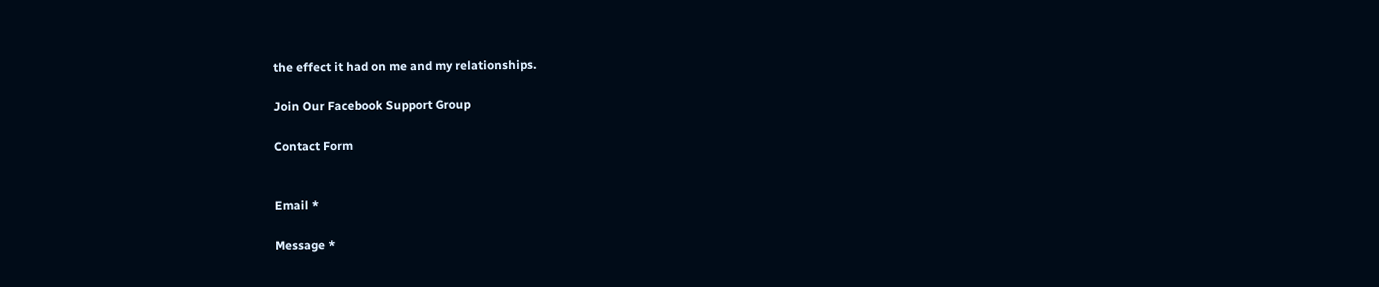the effect it had on me and my relationships.

Join Our Facebook Support Group

Contact Form


Email *

Message *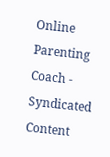Online Parenting Coach - Syndicated Content